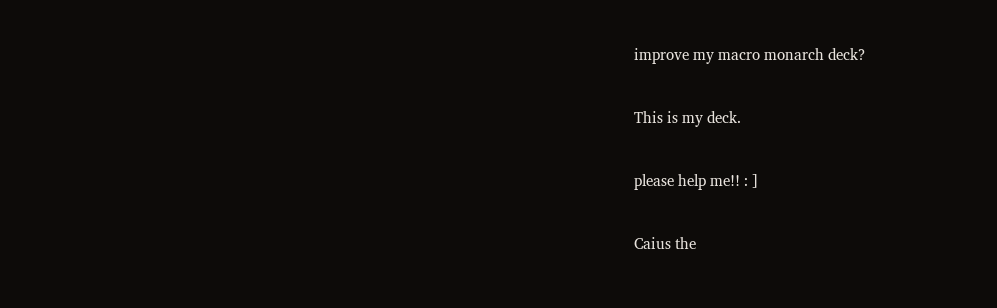improve my macro monarch deck?

This is my deck.

please help me!! : ]

Caius the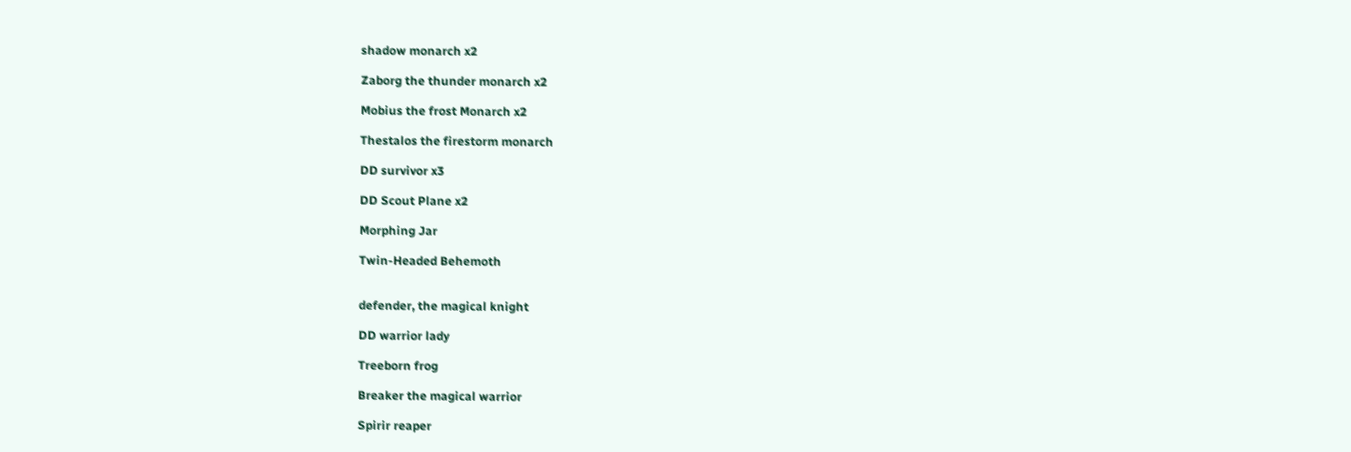shadow monarch x2

Zaborg the thunder monarch x2

Mobius the frost Monarch x2

Thestalos the firestorm monarch

DD survivor x3

DD Scout Plane x2

Morphing Jar

Twin-Headed Behemoth


defender, the magical knight

DD warrior lady

Treeborn frog

Breaker the magical warrior

Spirir reaper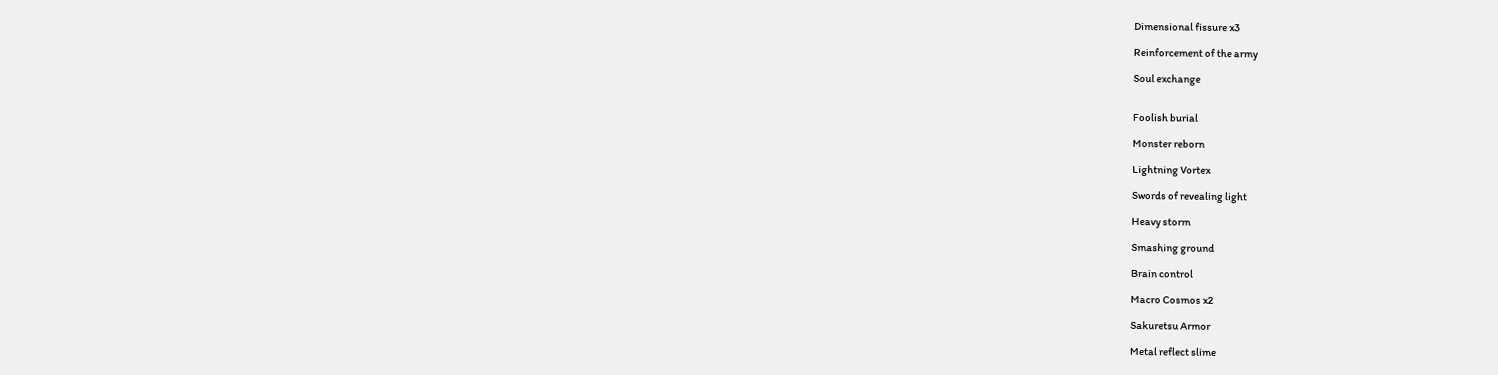Dimensional fissure x3

Reinforcement of the army

Soul exchange


Foolish burial

Monster reborn

Lightning Vortex

Swords of revealing light

Heavy storm

Smashing ground

Brain control

Macro Cosmos x2

Sakuretsu Armor

Metal reflect slime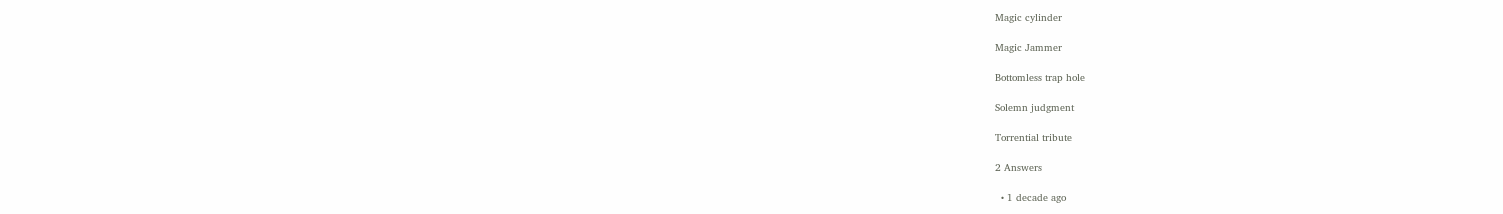Magic cylinder

Magic Jammer

Bottomless trap hole

Solemn judgment

Torrential tribute

2 Answers

  • 1 decade ago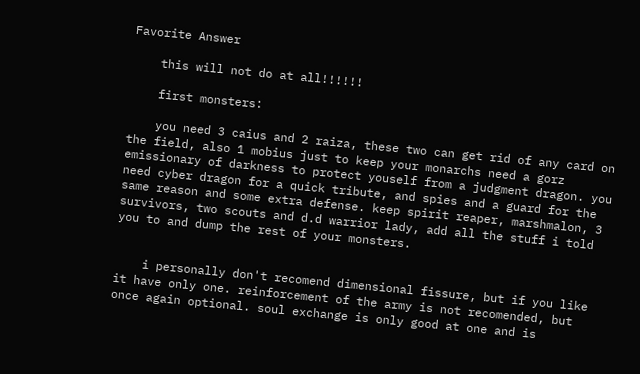Favorite Answer

    this will not do at all!!!!!!

    first monsters:

    you need 3 caius and 2 raiza, these two can get rid of any card on the field, also 1 mobius just to keep your monarchs need a gorz emissionary of darkness to protect youself from a judgment dragon. you need cyber dragon for a quick tribute, and spies and a guard for the same reason and some extra defense. keep spirit reaper, marshmalon, 3 survivors, two scouts and d.d warrior lady, add all the stuff i told you to and dump the rest of your monsters.


    i personally don't recomend dimensional fissure, but if you like it have only one. reinforcement of the army is not recomended, but once again optional. soul exchange is only good at one and is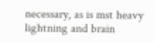necessary, as is mst heavy lightning and brain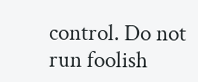control. Do not run foolish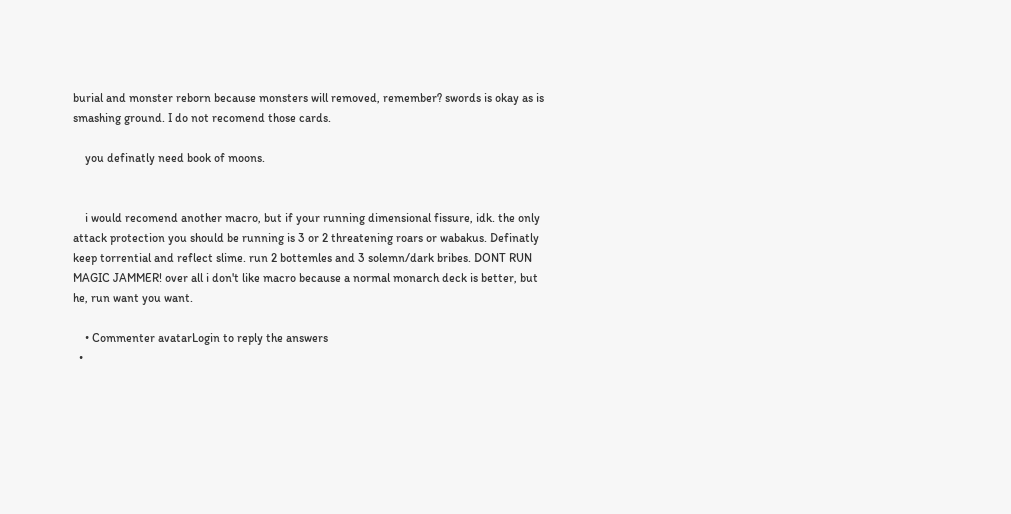burial and monster reborn because monsters will removed, remember? swords is okay as is smashing ground. I do not recomend those cards.

    you definatly need book of moons.


    i would recomend another macro, but if your running dimensional fissure, idk. the only attack protection you should be running is 3 or 2 threatening roars or wabakus. Definatly keep torrential and reflect slime. run 2 bottemles and 3 solemn/dark bribes. DONT RUN MAGIC JAMMER! over all i don't like macro because a normal monarch deck is better, but he, run want you want.

    • Commenter avatarLogin to reply the answers
  •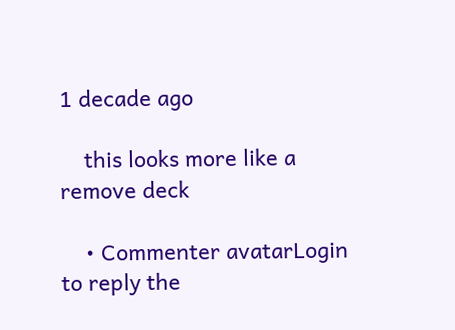1 decade ago

    this looks more like a remove deck

    • Commenter avatarLogin to reply the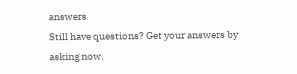answers
Still have questions? Get your answers by asking now.